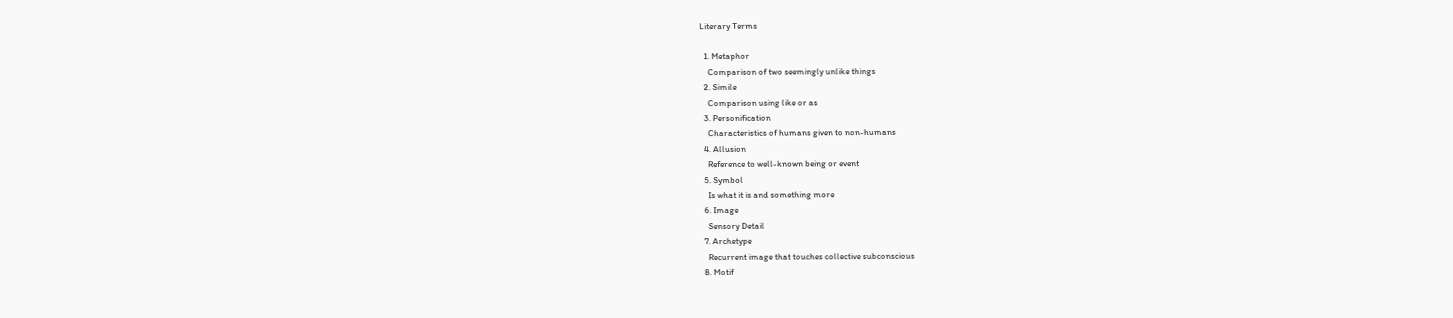Literary Terms

  1. Metaphor
    Comparison of two seemingly unlike things
  2. Simile
    Comparison using like or as
  3. Personification
    Characteristics of humans given to non-humans
  4. Allusion
    Reference to well-known being or event
  5. Symbol
    Is what it is and something more
  6. Image
    Sensory Detail
  7. Archetype
    Recurrent image that touches collective subconscious
  8. Motif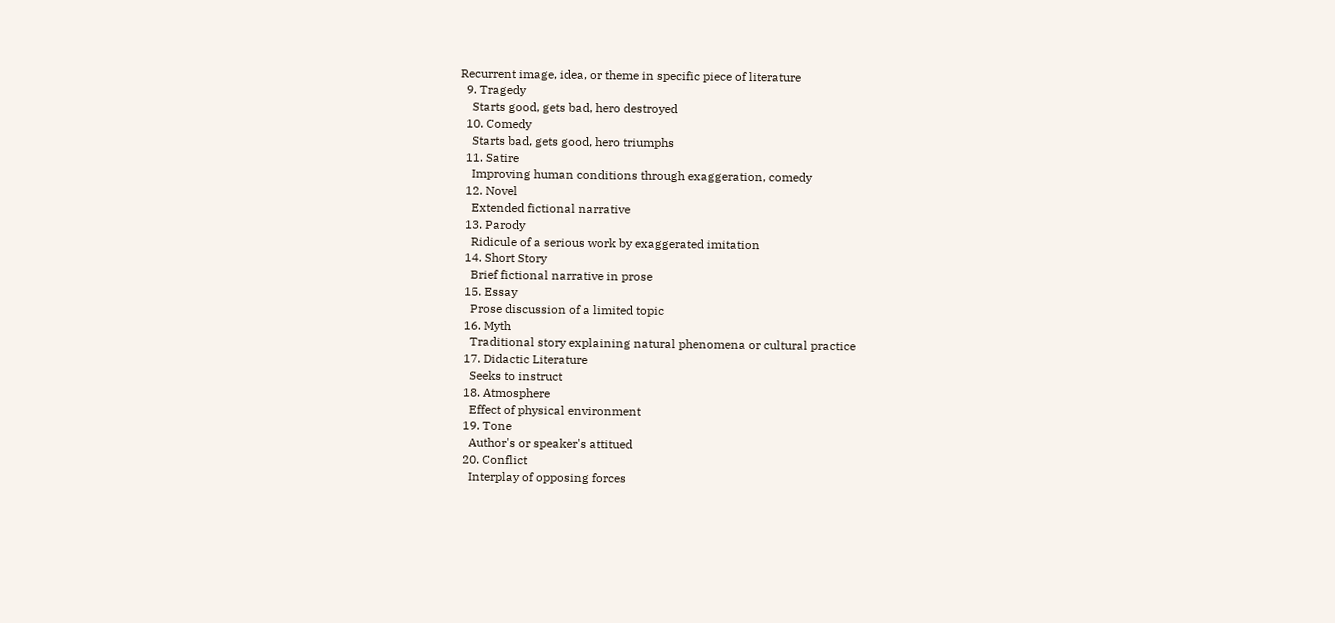Recurrent image, idea, or theme in specific piece of literature
  9. Tragedy
    Starts good, gets bad, hero destroyed
  10. Comedy
    Starts bad, gets good, hero triumphs
  11. Satire
    Improving human conditions through exaggeration, comedy
  12. Novel
    Extended fictional narrative
  13. Parody
    Ridicule of a serious work by exaggerated imitation
  14. Short Story
    Brief fictional narrative in prose
  15. Essay
    Prose discussion of a limited topic
  16. Myth
    Traditional story explaining natural phenomena or cultural practice
  17. Didactic Literature
    Seeks to instruct
  18. Atmosphere
    Effect of physical environment
  19. Tone
    Author's or speaker's attitued
  20. Conflict
    Interplay of opposing forces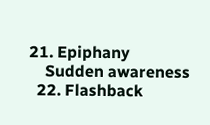21. Epiphany
    Sudden awareness
  22. Flashback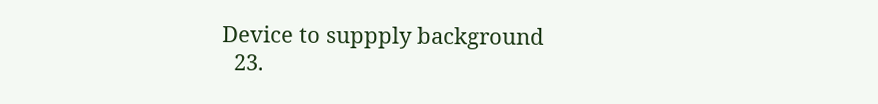Device to suppply background
  23.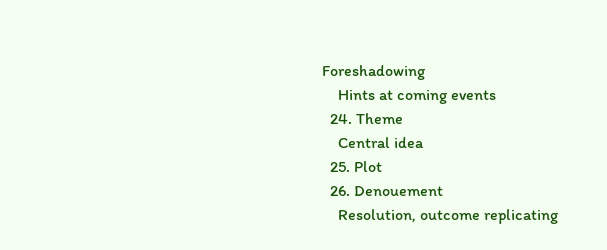Foreshadowing
    Hints at coming events
  24. Theme
    Central idea
  25. Plot
  26. Denouement
    Resolution, outcome replicating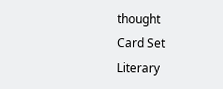thought
Card Set
Literary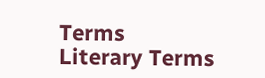Terms
Literary Terms